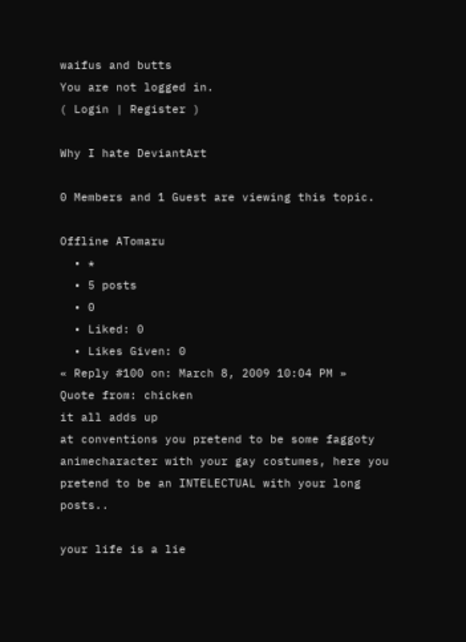waifus and butts
You are not logged in.
( Login | Register )

Why I hate DeviantArt

0 Members and 1 Guest are viewing this topic.

Offline ATomaru
  • *
  • 5 posts
  • 0
  • Liked: 0
  • Likes Given: 0
« Reply #100 on: March 8, 2009 10:04 PM »
Quote from: chicken
it all adds up
at conventions you pretend to be some faggoty animecharacter with your gay costumes, here you pretend to be an INTELECTUAL with your long posts..

your life is a lie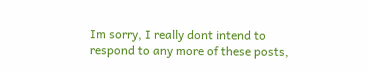Im sorry, I really dont intend to respond to any more of these posts,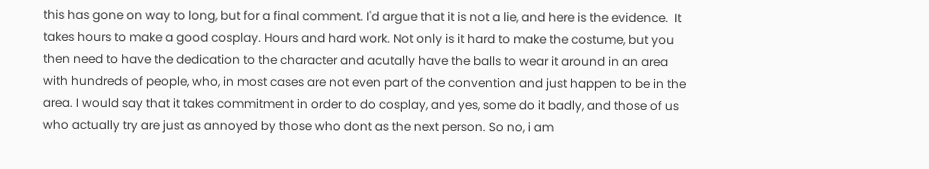this has gone on way to long, but for a final comment. I'd argue that it is not a lie, and here is the evidence.  It takes hours to make a good cosplay. Hours and hard work. Not only is it hard to make the costume, but you then need to have the dedication to the character and acutally have the balls to wear it around in an area with hundreds of people, who, in most cases are not even part of the convention and just happen to be in the area. I would say that it takes commitment in order to do cosplay, and yes, some do it badly, and those of us who actually try are just as annoyed by those who dont as the next person. So no, i am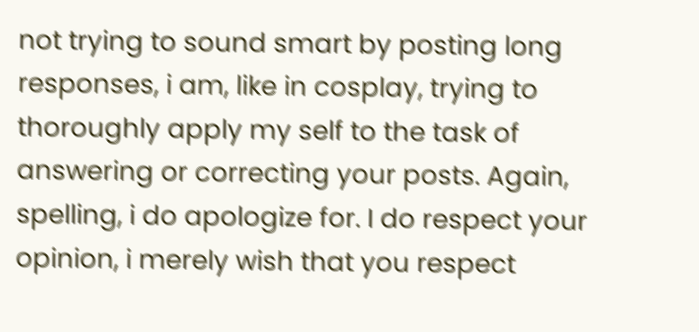not trying to sound smart by posting long responses, i am, like in cosplay, trying to thoroughly apply my self to the task of answering or correcting your posts. Again, spelling, i do apologize for. I do respect your opinion, i merely wish that you respect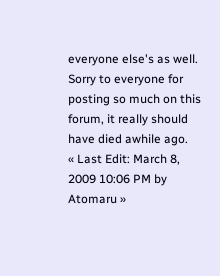everyone else's as well. Sorry to everyone for posting so much on this forum, it really should have died awhile ago.
« Last Edit: March 8, 2009 10:06 PM by Atomaru »